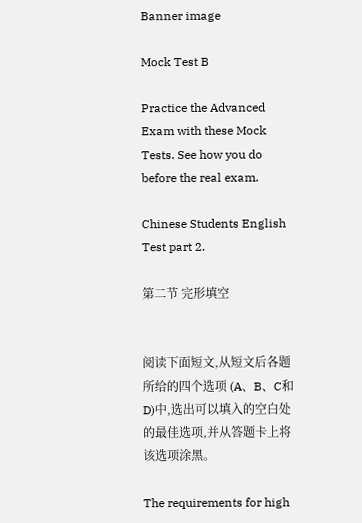Banner image

Mock Test B

Practice the Advanced Exam with these Mock Tests. See how you do before the real exam.

Chinese Students English Test part 2.

第二节 完形填空


阅读下面短文,从短文后各题所给的四个选项 (A、B、C和D)中,选出可以填入的空白处的最佳选项,并从答题卡上将该选项涂黑。

The requirements for high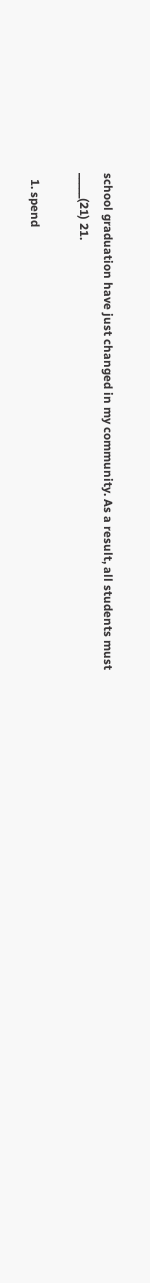school graduation have just changed in my community. As a result, all students must _____(21) 21.

  1. spend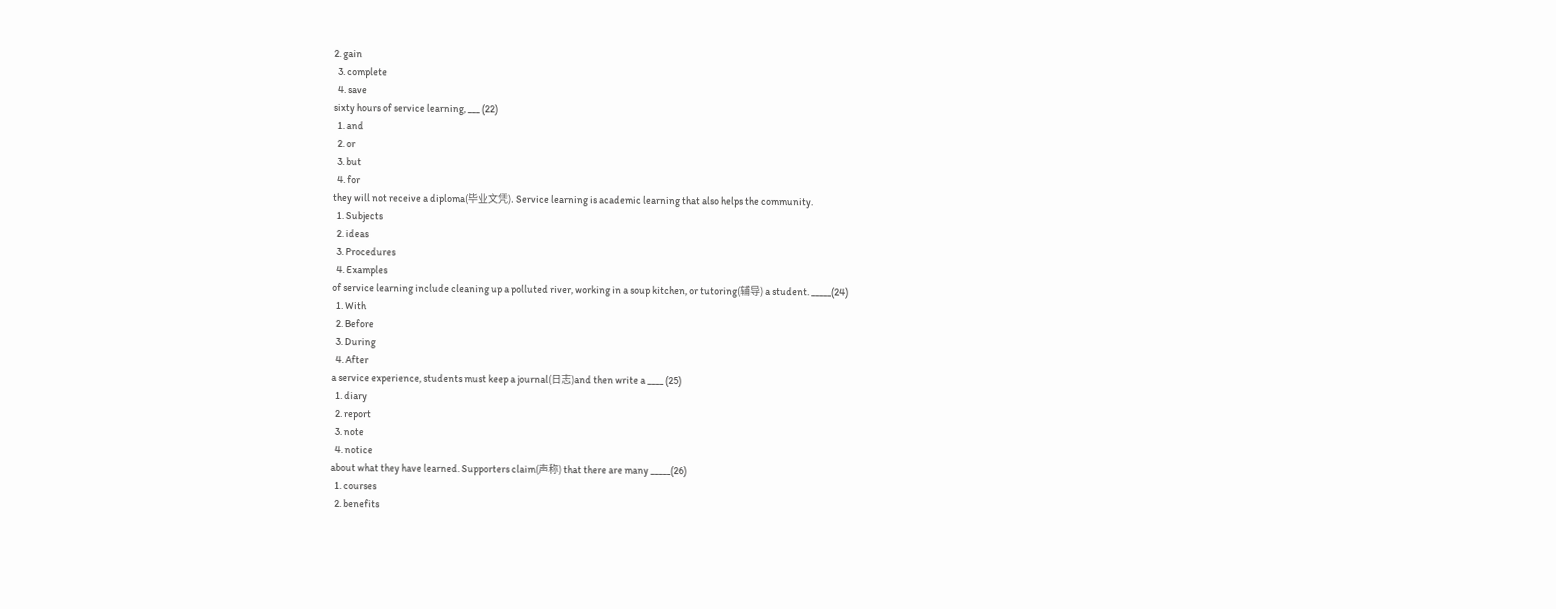2. gain
  3. complete
  4. save
sixty hours of service learning, ___ (22)
  1. and
  2. or
  3. but
  4. for
they will not receive a diploma(毕业文凭). Service learning is academic learning that also helps the community.
  1. Subjects
  2. ideas
  3. Procedures
  4. Examples
of service learning include cleaning up a polluted river, working in a soup kitchen, or tutoring(辅导) a student. _____(24)
  1. With
  2. Before
  3. During
  4. After
a service experience, students must keep a journal(日志)and then write a ____ (25)
  1. diary
  2. report
  3. note
  4. notice
about what they have learned. Supporters claim(声称) that there are many _____(26)
  1. courses
  2. benefits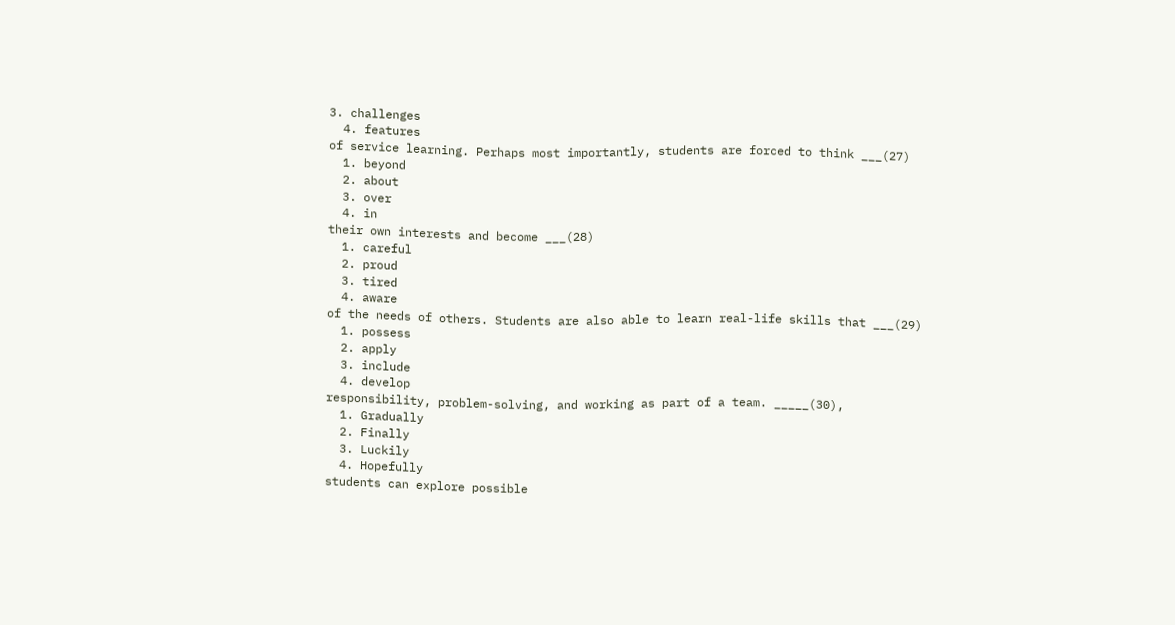3. challenges
  4. features
of service learning. Perhaps most importantly, students are forced to think ___(27)
  1. beyond
  2. about
  3. over
  4. in
their own interests and become ___(28)
  1. careful
  2. proud
  3. tired
  4. aware
of the needs of others. Students are also able to learn real-life skills that ___(29)
  1. possess
  2. apply
  3. include
  4. develop
responsibility, problem-solving, and working as part of a team. _____(30),
  1. Gradually
  2. Finally
  3. Luckily
  4. Hopefully
students can explore possible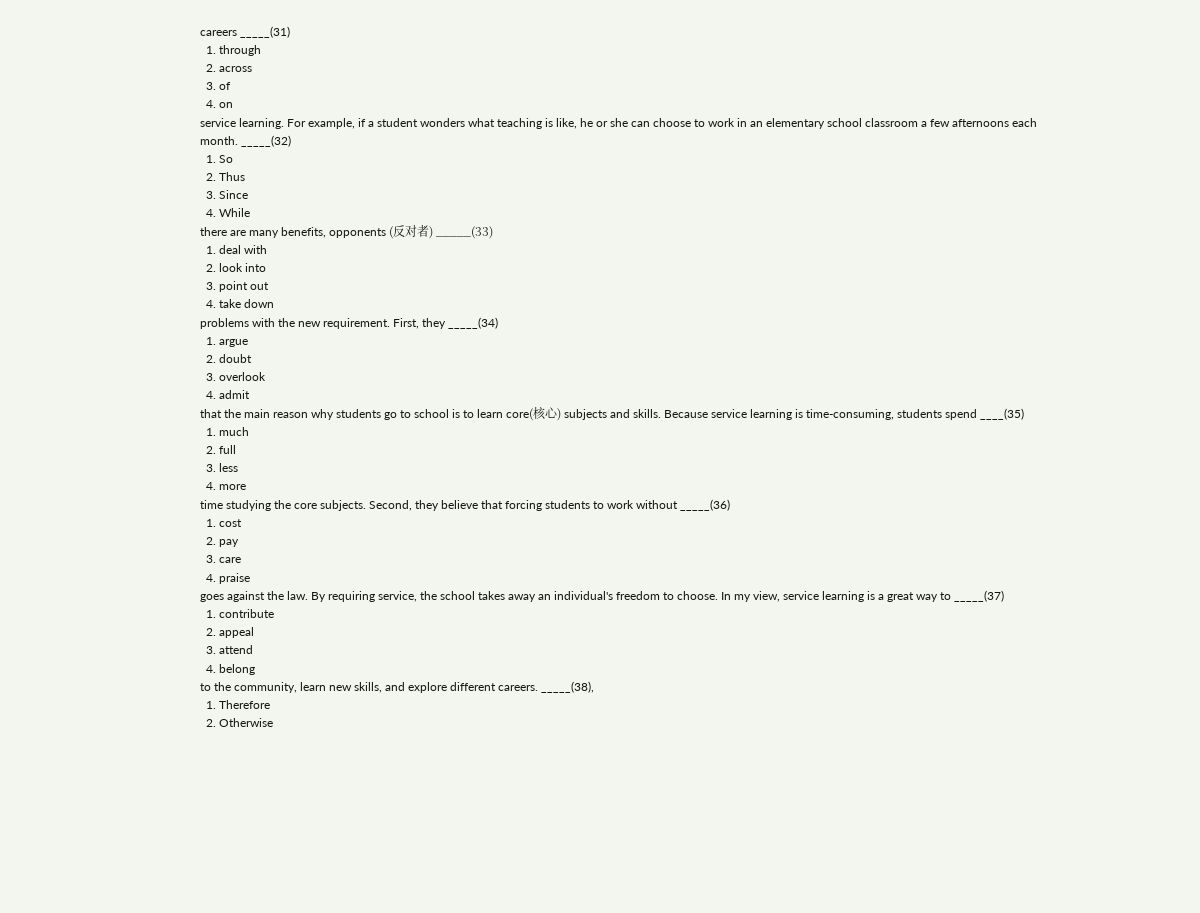careers _____(31)
  1. through
  2. across
  3. of
  4. on
service learning. For example, if a student wonders what teaching is like, he or she can choose to work in an elementary school classroom a few afternoons each month. _____(32)
  1. So
  2. Thus
  3. Since
  4. While
there are many benefits, opponents (反对者) _____(33)
  1. deal with
  2. look into
  3. point out
  4. take down
problems with the new requirement. First, they _____(34)
  1. argue
  2. doubt
  3. overlook
  4. admit
that the main reason why students go to school is to learn core(核心) subjects and skills. Because service learning is time-consuming, students spend ____(35)
  1. much
  2. full
  3. less
  4. more
time studying the core subjects. Second, they believe that forcing students to work without _____(36)
  1. cost
  2. pay
  3. care
  4. praise
goes against the law. By requiring service, the school takes away an individual's freedom to choose. In my view, service learning is a great way to _____(37)
  1. contribute
  2. appeal
  3. attend
  4. belong
to the community, learn new skills, and explore different careers. _____(38),
  1. Therefore
  2. Otherwise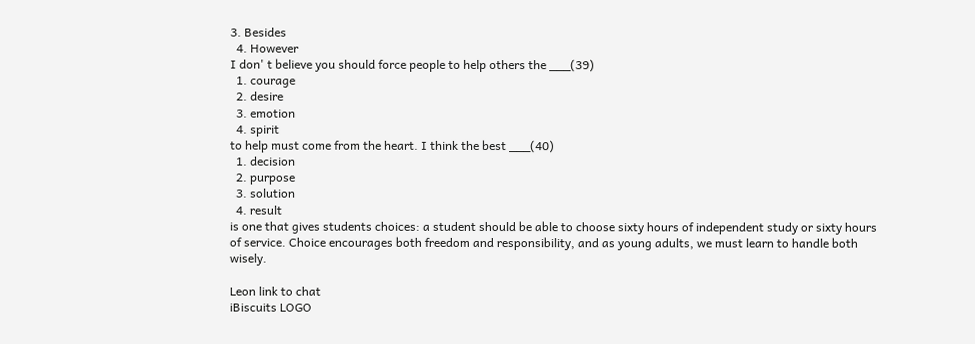3. Besides
  4. However
I don' t believe you should force people to help others the ___(39)
  1. courage
  2. desire
  3. emotion
  4. spirit
to help must come from the heart. I think the best ___(40)
  1. decision
  2. purpose
  3. solution
  4. result
is one that gives students choices: a student should be able to choose sixty hours of independent study or sixty hours of service. Choice encourages both freedom and responsibility, and as young adults, we must learn to handle both wisely.

Leon link to chat
iBiscuits LOGO